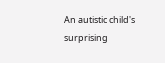An autistic child's surprising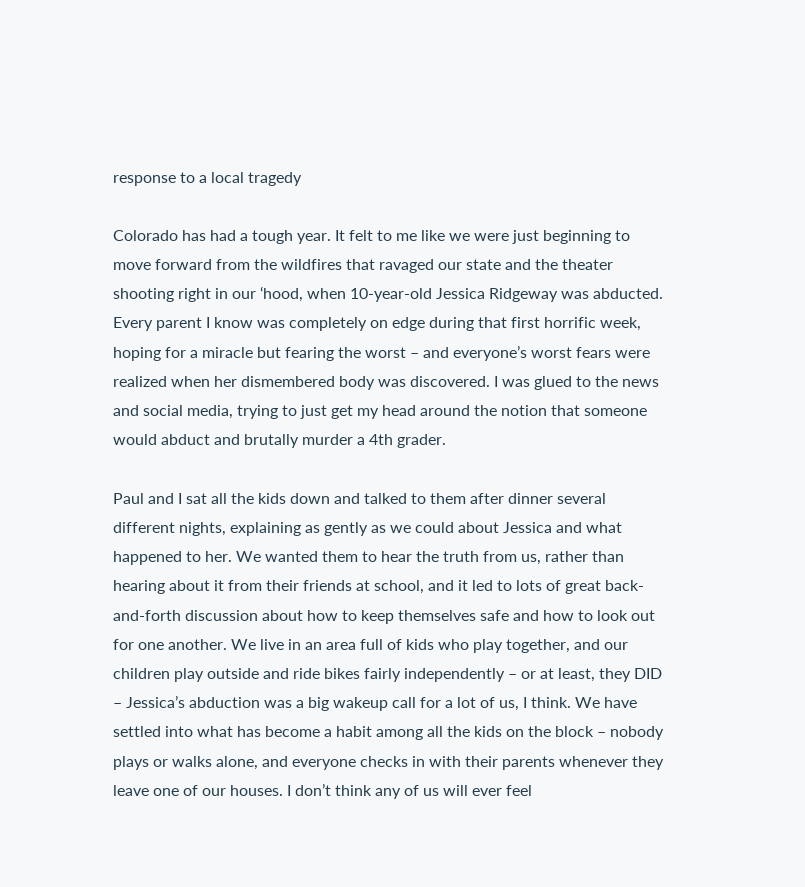response to a local tragedy

Colorado has had a tough year. It felt to me like we were just beginning to move forward from the wildfires that ravaged our state and the theater shooting right in our ‘hood, when 10-year-old Jessica Ridgeway was abducted. Every parent I know was completely on edge during that first horrific week, hoping for a miracle but fearing the worst – and everyone’s worst fears were realized when her dismembered body was discovered. I was glued to the news and social media, trying to just get my head around the notion that someone would abduct and brutally murder a 4th grader.

Paul and I sat all the kids down and talked to them after dinner several different nights, explaining as gently as we could about Jessica and what happened to her. We wanted them to hear the truth from us, rather than hearing about it from their friends at school, and it led to lots of great back-and-forth discussion about how to keep themselves safe and how to look out for one another. We live in an area full of kids who play together, and our children play outside and ride bikes fairly independently – or at least, they DID – Jessica’s abduction was a big wakeup call for a lot of us, I think. We have settled into what has become a habit among all the kids on the block – nobody plays or walks alone, and everyone checks in with their parents whenever they leave one of our houses. I don’t think any of us will ever feel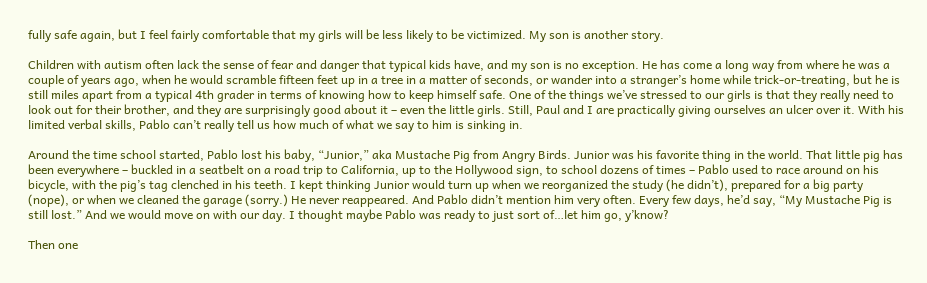fully safe again, but I feel fairly comfortable that my girls will be less likely to be victimized. My son is another story.

Children with autism often lack the sense of fear and danger that typical kids have, and my son is no exception. He has come a long way from where he was a couple of years ago, when he would scramble fifteen feet up in a tree in a matter of seconds, or wander into a stranger’s home while trick-or-treating, but he is still miles apart from a typical 4th grader in terms of knowing how to keep himself safe. One of the things we’ve stressed to our girls is that they really need to look out for their brother, and they are surprisingly good about it – even the little girls. Still, Paul and I are practically giving ourselves an ulcer over it. With his limited verbal skills, Pablo can’t really tell us how much of what we say to him is sinking in.

Around the time school started, Pablo lost his baby, “Junior,” aka Mustache Pig from Angry Birds. Junior was his favorite thing in the world. That little pig has been everywhere – buckled in a seatbelt on a road trip to California, up to the Hollywood sign, to school dozens of times – Pablo used to race around on his bicycle, with the pig’s tag clenched in his teeth. I kept thinking Junior would turn up when we reorganized the study (he didn’t), prepared for a big party (nope), or when we cleaned the garage (sorry.) He never reappeared. And Pablo didn’t mention him very often. Every few days, he’d say, “My Mustache Pig is still lost.” And we would move on with our day. I thought maybe Pablo was ready to just sort of…let him go, y’know?

Then one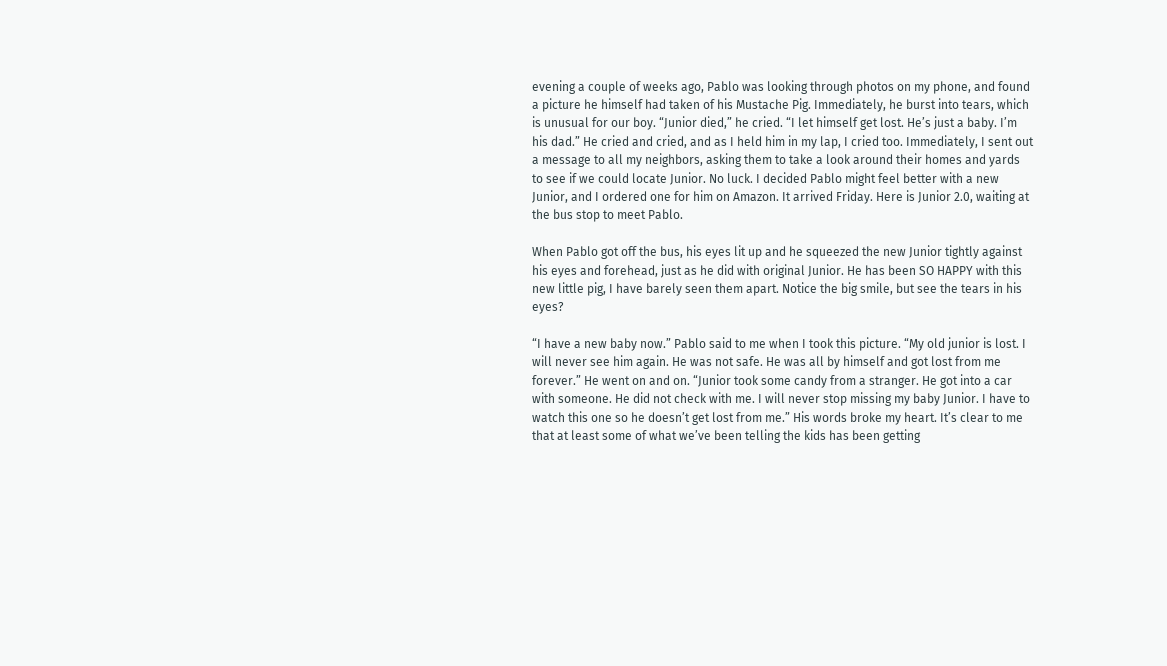evening a couple of weeks ago, Pablo was looking through photos on my phone, and found a picture he himself had taken of his Mustache Pig. Immediately, he burst into tears, which is unusual for our boy. “Junior died,” he cried. “I let himself get lost. He’s just a baby. I’m his dad.” He cried and cried, and as I held him in my lap, I cried too. Immediately, I sent out a message to all my neighbors, asking them to take a look around their homes and yards to see if we could locate Junior. No luck. I decided Pablo might feel better with a new Junior, and I ordered one for him on Amazon. It arrived Friday. Here is Junior 2.0, waiting at the bus stop to meet Pablo.

When Pablo got off the bus, his eyes lit up and he squeezed the new Junior tightly against his eyes and forehead, just as he did with original Junior. He has been SO HAPPY with this new little pig, I have barely seen them apart. Notice the big smile, but see the tears in his eyes?

“I have a new baby now.” Pablo said to me when I took this picture. “My old junior is lost. I will never see him again. He was not safe. He was all by himself and got lost from me forever.” He went on and on. “Junior took some candy from a stranger. He got into a car with someone. He did not check with me. I will never stop missing my baby Junior. I have to watch this one so he doesn’t get lost from me.” His words broke my heart. It’s clear to me that at least some of what we’ve been telling the kids has been getting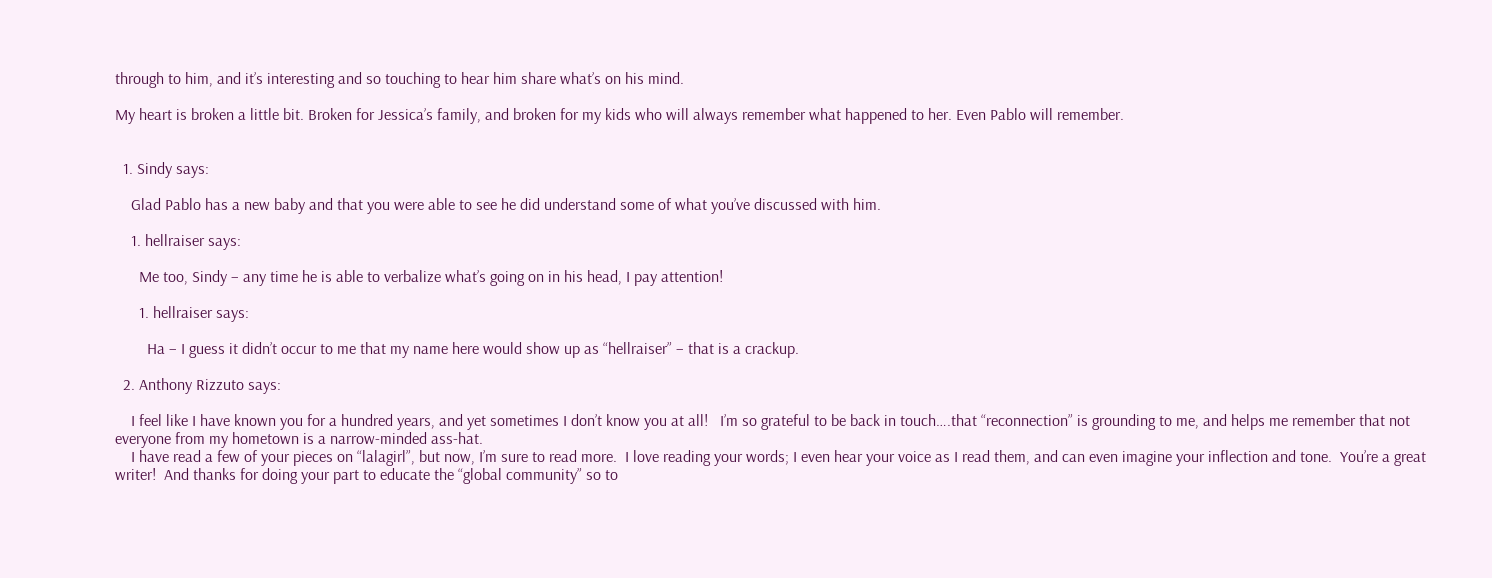through to him, and it’s interesting and so touching to hear him share what’s on his mind.

My heart is broken a little bit. Broken for Jessica’s family, and broken for my kids who will always remember what happened to her. Even Pablo will remember.


  1. Sindy says:

    Glad Pablo has a new baby and that you were able to see he did understand some of what you’ve discussed with him.

    1. hellraiser says:

      Me too, Sindy – any time he is able to verbalize what’s going on in his head, I pay attention!

      1. hellraiser says:

        Ha – I guess it didn’t occur to me that my name here would show up as “hellraiser” – that is a crackup.

  2. Anthony Rizzuto says:

    I feel like I have known you for a hundred years, and yet sometimes I don’t know you at all!   I’m so grateful to be back in touch….that “reconnection” is grounding to me, and helps me remember that not everyone from my hometown is a narrow-minded ass-hat.
    I have read a few of your pieces on “lalagirl”, but now, I’m sure to read more.  I love reading your words; I even hear your voice as I read them, and can even imagine your inflection and tone.  You’re a great writer!  And thanks for doing your part to educate the “global community” so to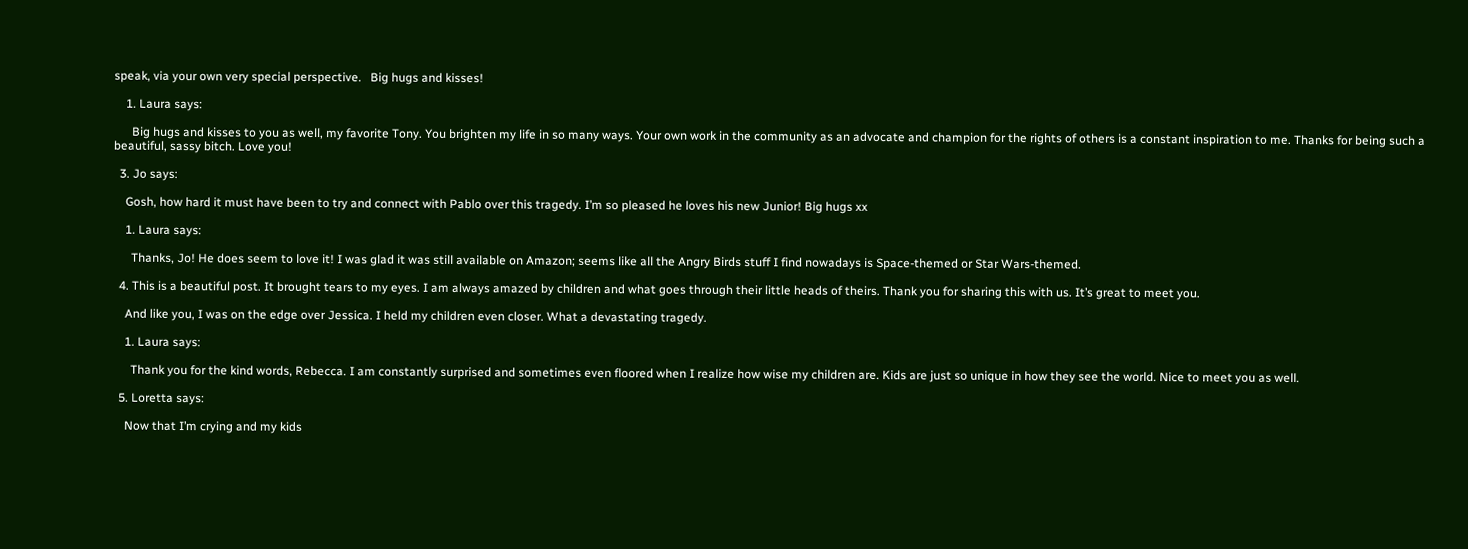speak, via your own very special perspective.   Big hugs and kisses!

    1. Laura says:

      Big hugs and kisses to you as well, my favorite Tony. You brighten my life in so many ways. Your own work in the community as an advocate and champion for the rights of others is a constant inspiration to me. Thanks for being such a beautiful, sassy bitch. Love you!

  3. Jo says:

    Gosh, how hard it must have been to try and connect with Pablo over this tragedy. I’m so pleased he loves his new Junior! Big hugs xx

    1. Laura says:

      Thanks, Jo! He does seem to love it! I was glad it was still available on Amazon; seems like all the Angry Birds stuff I find nowadays is Space-themed or Star Wars-themed.

  4. This is a beautiful post. It brought tears to my eyes. I am always amazed by children and what goes through their little heads of theirs. Thank you for sharing this with us. It’s great to meet you.

    And like you, I was on the edge over Jessica. I held my children even closer. What a devastating tragedy.

    1. Laura says:

      Thank you for the kind words, Rebecca. I am constantly surprised and sometimes even floored when I realize how wise my children are. Kids are just so unique in how they see the world. Nice to meet you as well.

  5. Loretta says:

    Now that I’m crying and my kids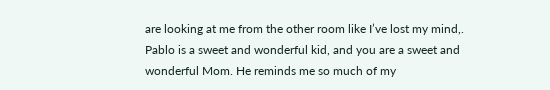are looking at me from the other room like I’ve lost my mind,. Pablo is a sweet and wonderful kid, and you are a sweet and wonderful Mom. He reminds me so much of my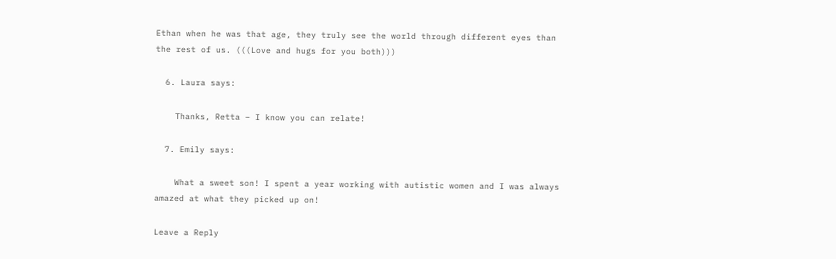Ethan when he was that age, they truly see the world through different eyes than the rest of us. (((Love and hugs for you both)))

  6. Laura says:

    Thanks, Retta – I know you can relate!

  7. Emily says:

    What a sweet son! I spent a year working with autistic women and I was always amazed at what they picked up on!

Leave a Reply